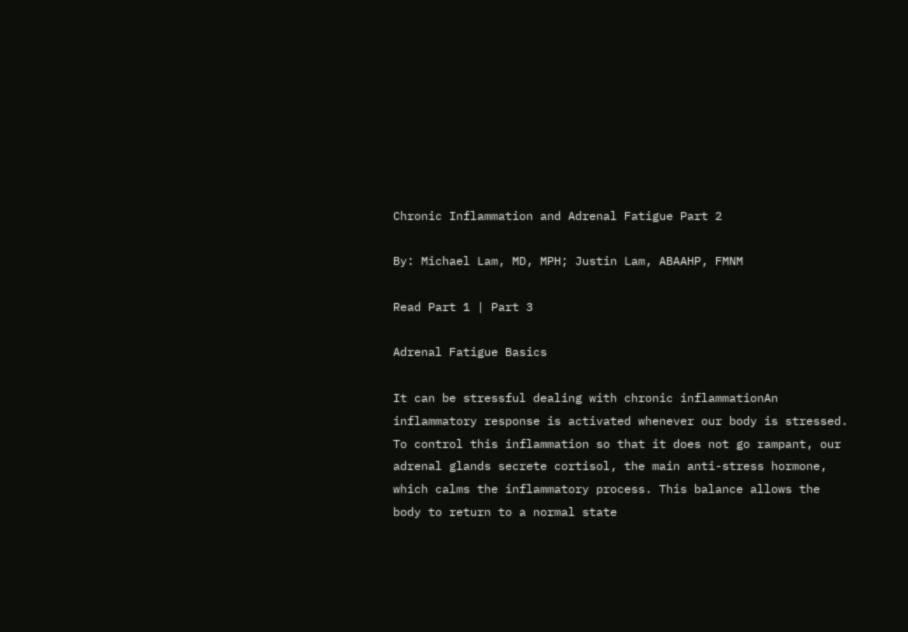Chronic Inflammation and Adrenal Fatigue Part 2

By: Michael Lam, MD, MPH; Justin Lam, ABAAHP, FMNM

Read Part 1 | Part 3

Adrenal Fatigue Basics

It can be stressful dealing with chronic inflammationAn inflammatory response is activated whenever our body is stressed. To control this inflammation so that it does not go rampant, our adrenal glands secrete cortisol, the main anti-stress hormone, which calms the inflammatory process. This balance allows the body to return to a normal state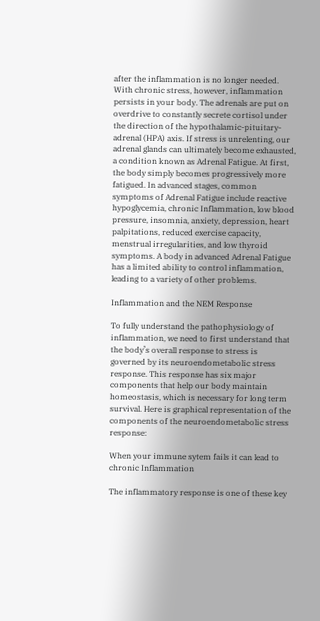after the inflammation is no longer needed. With chronic stress, however, inflammation persists in your body. The adrenals are put on overdrive to constantly secrete cortisol under the direction of the hypothalamic-pituitary-adrenal (HPA) axis. If stress is unrelenting, our adrenal glands can ultimately become exhausted, a condition known as Adrenal Fatigue. At first, the body simply becomes progressively more fatigued. In advanced stages, common symptoms of Adrenal Fatigue include reactive hypoglycemia, chronic Inflammation, low blood pressure, insomnia, anxiety, depression, heart palpitations, reduced exercise capacity, menstrual irregularities, and low thyroid symptoms. A body in advanced Adrenal Fatigue has a limited ability to control inflammation, leading to a variety of other problems.

Inflammation and the NEM Response

To fully understand the pathophysiology of inflammation, we need to first understand that the body’s overall response to stress is governed by its neuroendometabolic stress response. This response has six major components that help our body maintain homeostasis, which is necessary for long term survival. Here is graphical representation of the components of the neuroendometabolic stress response:

When your immune sytem fails it can lead to chronic Inflammation

The inflammatory response is one of these key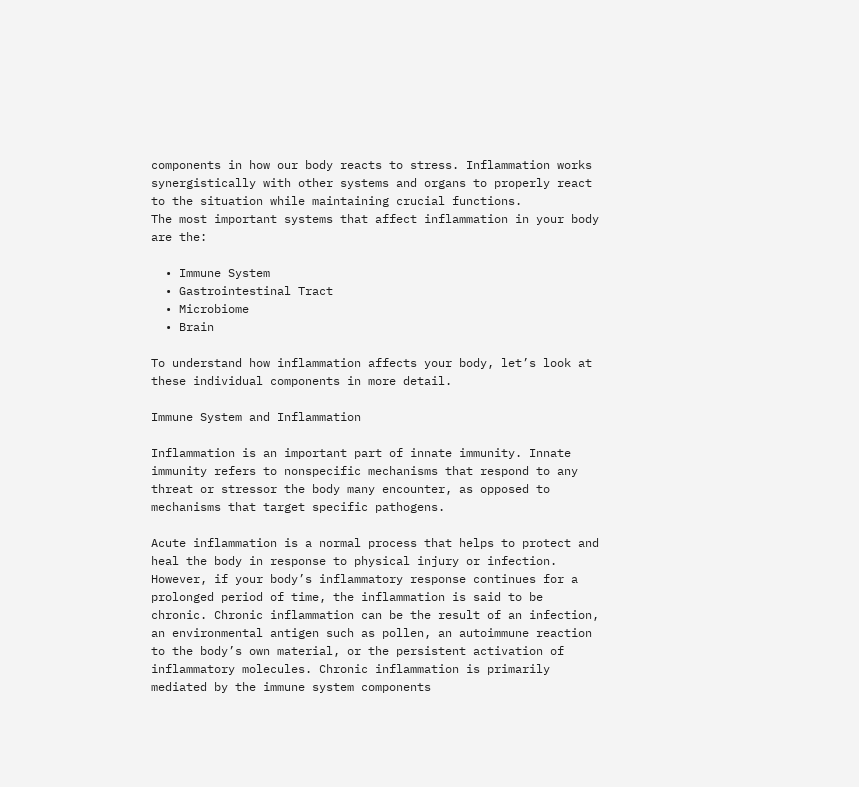components in how our body reacts to stress. Inflammation works synergistically with other systems and organs to properly react to the situation while maintaining crucial functions.
The most important systems that affect inflammation in your body are the:

  • Immune System
  • Gastrointestinal Tract
  • Microbiome
  • Brain

To understand how inflammation affects your body, let’s look at these individual components in more detail.

Immune System and Inflammation

Inflammation is an important part of innate immunity. Innate immunity refers to nonspecific mechanisms that respond to any threat or stressor the body many encounter, as opposed to mechanisms that target specific pathogens.

Acute inflammation is a normal process that helps to protect and heal the body in response to physical injury or infection. However, if your body’s inflammatory response continues for a prolonged period of time, the inflammation is said to be chronic. Chronic inflammation can be the result of an infection, an environmental antigen such as pollen, an autoimmune reaction to the body’s own material, or the persistent activation of inflammatory molecules. Chronic inflammation is primarily mediated by the immune system components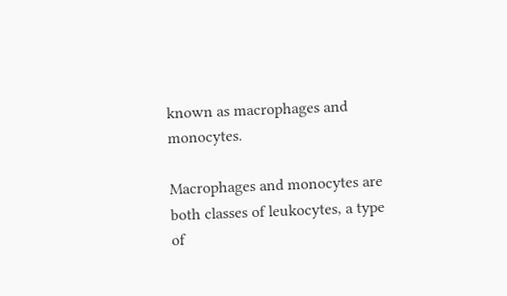known as macrophages and monocytes.

Macrophages and monocytes are both classes of leukocytes, a type of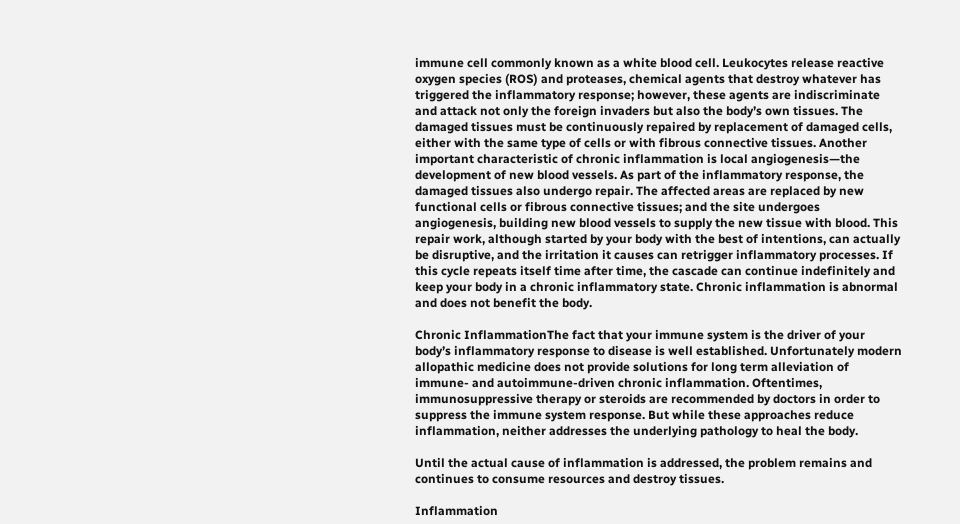immune cell commonly known as a white blood cell. Leukocytes release reactive oxygen species (ROS) and proteases, chemical agents that destroy whatever has triggered the inflammatory response; however, these agents are indiscriminate and attack not only the foreign invaders but also the body’s own tissues. The damaged tissues must be continuously repaired by replacement of damaged cells, either with the same type of cells or with fibrous connective tissues. Another important characteristic of chronic inflammation is local angiogenesis—the development of new blood vessels. As part of the inflammatory response, the damaged tissues also undergo repair. The affected areas are replaced by new functional cells or fibrous connective tissues; and the site undergoes angiogenesis, building new blood vessels to supply the new tissue with blood. This repair work, although started by your body with the best of intentions, can actually be disruptive, and the irritation it causes can retrigger inflammatory processes. If this cycle repeats itself time after time, the cascade can continue indefinitely and keep your body in a chronic inflammatory state. Chronic inflammation is abnormal and does not benefit the body.

Chronic InflammationThe fact that your immune system is the driver of your body’s inflammatory response to disease is well established. Unfortunately modern allopathic medicine does not provide solutions for long term alleviation of immune- and autoimmune-driven chronic inflammation. Oftentimes, immunosuppressive therapy or steroids are recommended by doctors in order to suppress the immune system response. But while these approaches reduce inflammation, neither addresses the underlying pathology to heal the body.

Until the actual cause of inflammation is addressed, the problem remains and continues to consume resources and destroy tissues.

Inflammation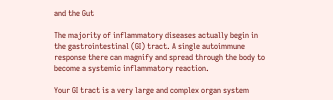and the Gut

The majority of inflammatory diseases actually begin in the gastrointestinal (GI) tract. A single autoimmune response there can magnify and spread through the body to become a systemic inflammatory reaction.

Your GI tract is a very large and complex organ system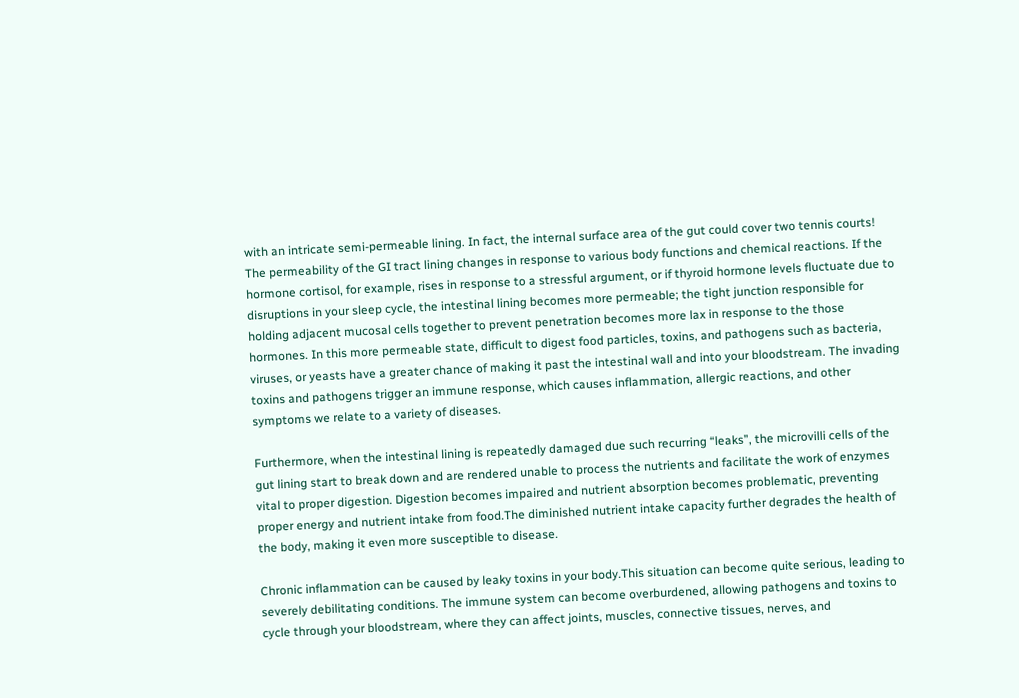with an intricate semi-permeable lining. In fact, the internal surface area of the gut could cover two tennis courts! The permeability of the GI tract lining changes in response to various body functions and chemical reactions. If the hormone cortisol, for example, rises in response to a stressful argument, or if thyroid hormone levels fluctuate due to disruptions in your sleep cycle, the intestinal lining becomes more permeable; the tight junction responsible for holding adjacent mucosal cells together to prevent penetration becomes more lax in response to the those hormones. In this more permeable state, difficult to digest food particles, toxins, and pathogens such as bacteria, viruses, or yeasts have a greater chance of making it past the intestinal wall and into your bloodstream. The invading toxins and pathogens trigger an immune response, which causes inflammation, allergic reactions, and other symptoms we relate to a variety of diseases.

Furthermore, when the intestinal lining is repeatedly damaged due such recurring “leaks”, the microvilli cells of the gut lining start to break down and are rendered unable to process the nutrients and facilitate the work of enzymes vital to proper digestion. Digestion becomes impaired and nutrient absorption becomes problematic, preventing proper energy and nutrient intake from food.The diminished nutrient intake capacity further degrades the health of the body, making it even more susceptible to disease.

Chronic inflammation can be caused by leaky toxins in your body.This situation can become quite serious, leading to severely debilitating conditions. The immune system can become overburdened, allowing pathogens and toxins to cycle through your bloodstream, where they can affect joints, muscles, connective tissues, nerves, and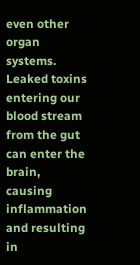even other organ systems. Leaked toxins entering our blood stream from the gut can enter the brain, causing inflammation and resulting in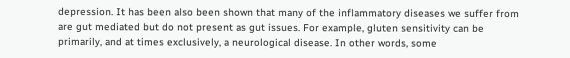depression. It has been also been shown that many of the inflammatory diseases we suffer from are gut mediated but do not present as gut issues. For example, gluten sensitivity can be primarily, and at times exclusively, a neurological disease. In other words, some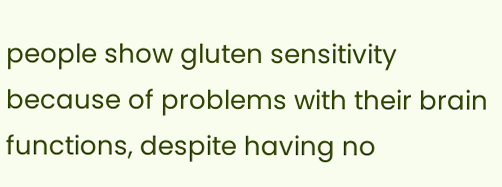people show gluten sensitivity because of problems with their brain functions, despite having no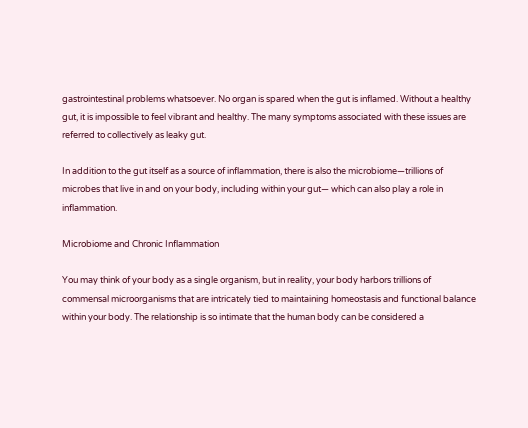gastrointestinal problems whatsoever. No organ is spared when the gut is inflamed. Without a healthy gut, it is impossible to feel vibrant and healthy. The many symptoms associated with these issues are referred to collectively as leaky gut.

In addition to the gut itself as a source of inflammation, there is also the microbiome—trillions of microbes that live in and on your body, including within your gut— which can also play a role in inflammation.

Microbiome and Chronic Inflammation

You may think of your body as a single organism, but in reality, your body harbors trillions of commensal microorganisms that are intricately tied to maintaining homeostasis and functional balance within your body. The relationship is so intimate that the human body can be considered a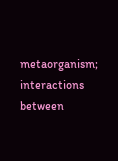metaorganism; interactions between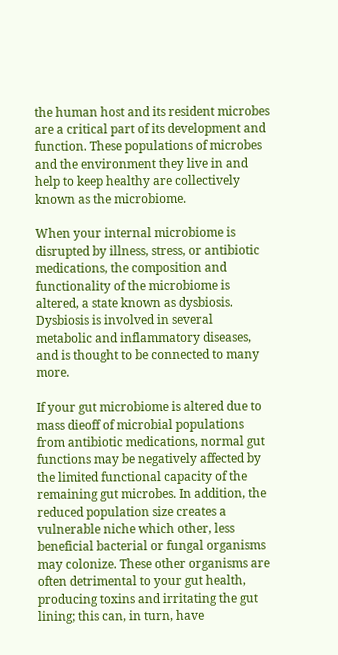the human host and its resident microbes are a critical part of its development and function. These populations of microbes and the environment they live in and help to keep healthy are collectively known as the microbiome.

When your internal microbiome is disrupted by illness, stress, or antibiotic medications, the composition and functionality of the microbiome is altered, a state known as dysbiosis. Dysbiosis is involved in several metabolic and inflammatory diseases, and is thought to be connected to many more.

If your gut microbiome is altered due to mass dieoff of microbial populations from antibiotic medications, normal gut functions may be negatively affected by the limited functional capacity of the remaining gut microbes. In addition, the reduced population size creates a vulnerable niche which other, less beneficial bacterial or fungal organisms may colonize. These other organisms are often detrimental to your gut health, producing toxins and irritating the gut lining; this can, in turn, have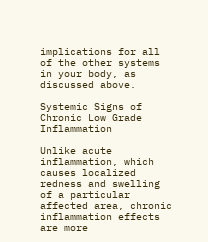implications for all of the other systems in your body, as discussed above.

Systemic Signs of Chronic Low Grade Inflammation

Unlike acute inflammation, which causes localized redness and swelling of a particular affected area, chronic inflammation effects are more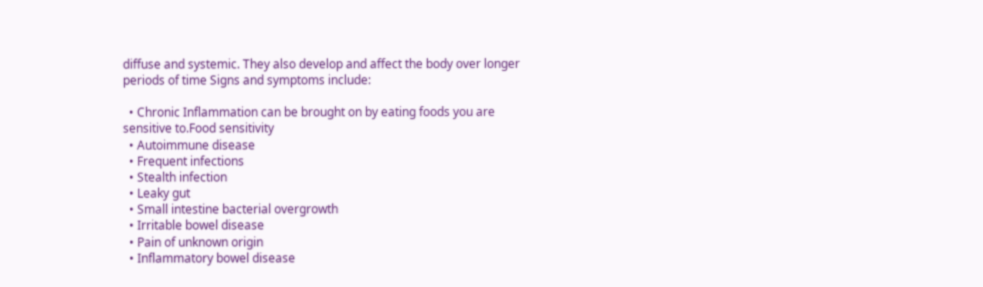diffuse and systemic. They also develop and affect the body over longer periods of time Signs and symptoms include:

  • Chronic Inflammation can be brought on by eating foods you are sensitive to.Food sensitivity
  • Autoimmune disease
  • Frequent infections
  • Stealth infection
  • Leaky gut
  • Small intestine bacterial overgrowth
  • Irritable bowel disease
  • Pain of unknown origin
  • Inflammatory bowel disease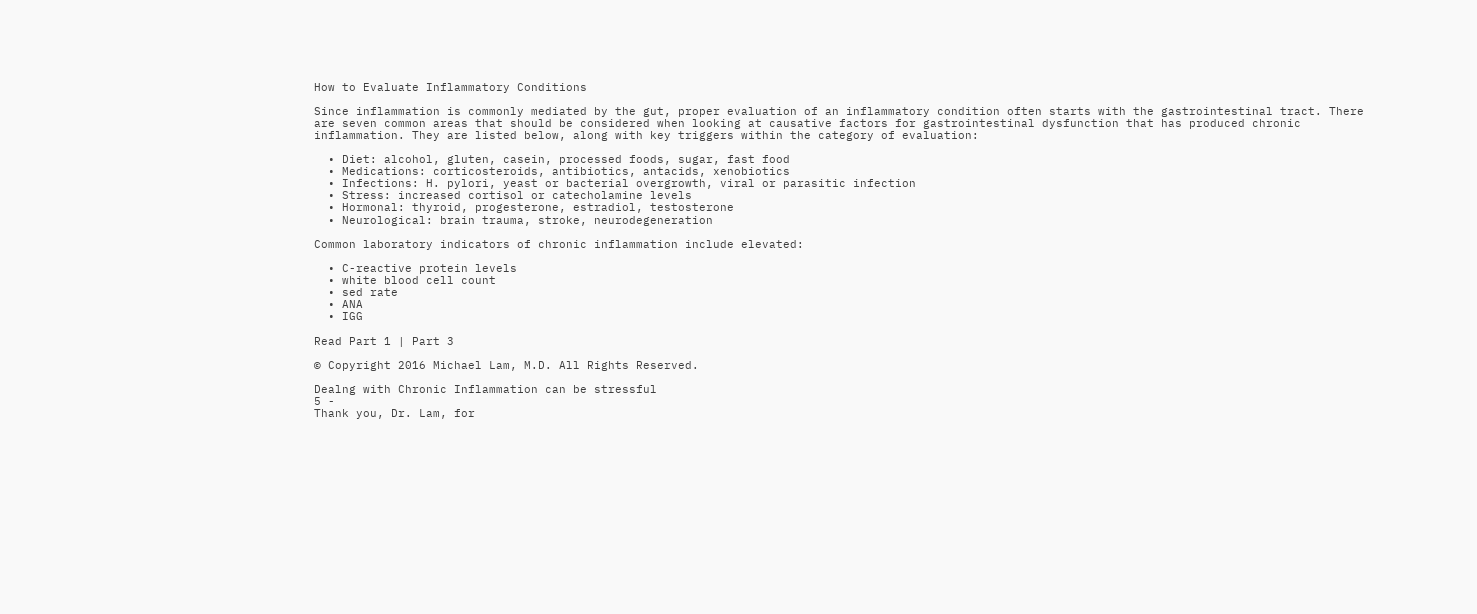How to Evaluate Inflammatory Conditions

Since inflammation is commonly mediated by the gut, proper evaluation of an inflammatory condition often starts with the gastrointestinal tract. There are seven common areas that should be considered when looking at causative factors for gastrointestinal dysfunction that has produced chronic inflammation. They are listed below, along with key triggers within the category of evaluation:

  • Diet: alcohol, gluten, casein, processed foods, sugar, fast food
  • Medications: corticosteroids, antibiotics, antacids, xenobiotics
  • Infections: H. pylori, yeast or bacterial overgrowth, viral or parasitic infection
  • Stress: increased cortisol or catecholamine levels
  • Hormonal: thyroid, progesterone, estradiol, testosterone
  • Neurological: brain trauma, stroke, neurodegeneration

Common laboratory indicators of chronic inflammation include elevated:

  • C-reactive protein levels
  • white blood cell count
  • sed rate
  • ANA
  • IGG

Read Part 1 | Part 3

© Copyright 2016 Michael Lam, M.D. All Rights Reserved.

Dealng with Chronic Inflammation can be stressful
5 -
Thank you, Dr. Lam, for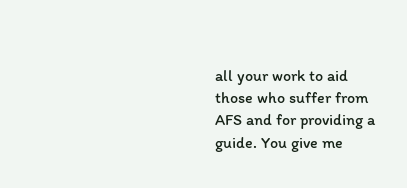all your work to aid those who suffer from AFS and for providing a guide. You give me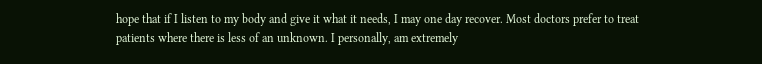hope that if I listen to my body and give it what it needs, I may one day recover. Most doctors prefer to treat patients where there is less of an unknown. I personally, am extremely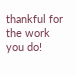thankful for the work you do!